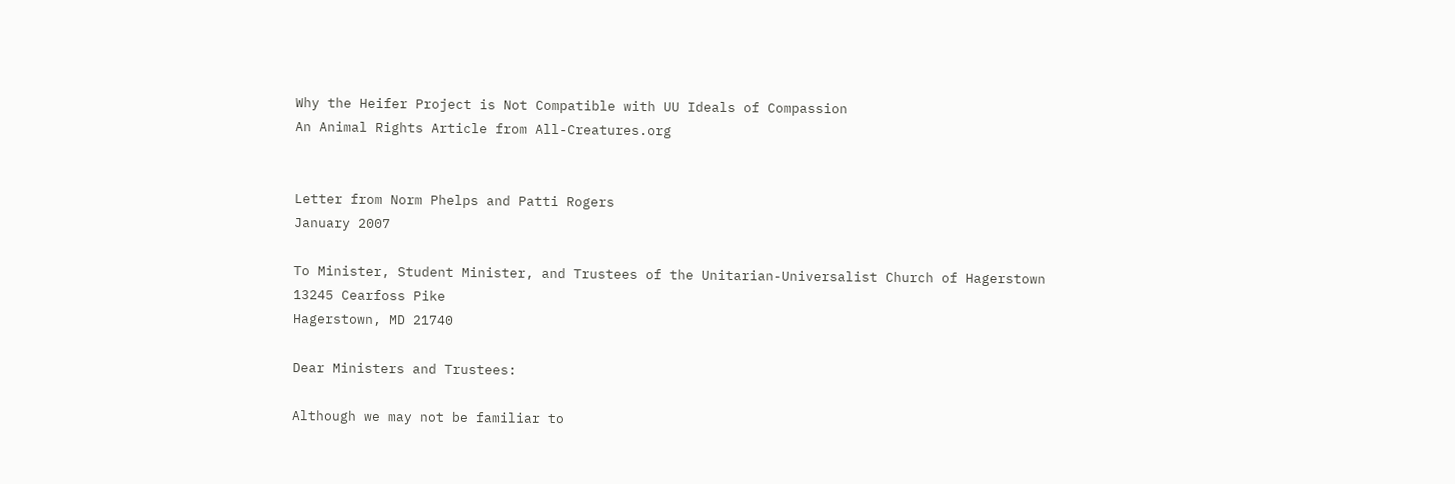Why the Heifer Project is Not Compatible with UU Ideals of Compassion
An Animal Rights Article from All-Creatures.org


Letter from Norm Phelps and Patti Rogers
January 2007

To Minister, Student Minister, and Trustees of the Unitarian-Universalist Church of Hagerstown
13245 Cearfoss Pike
Hagerstown, MD 21740

Dear Ministers and Trustees:

Although we may not be familiar to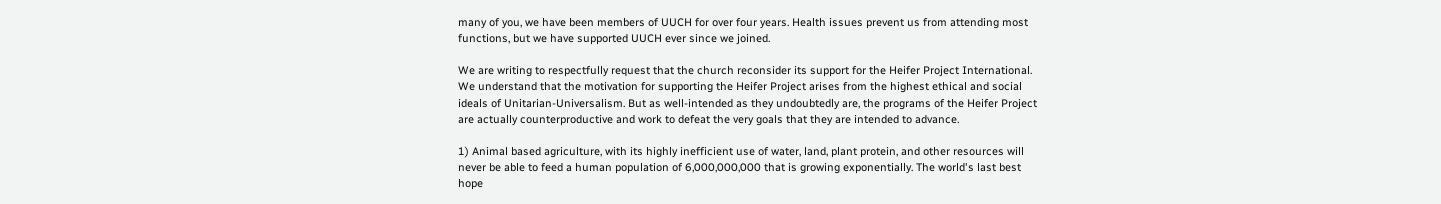many of you, we have been members of UUCH for over four years. Health issues prevent us from attending most functions, but we have supported UUCH ever since we joined.

We are writing to respectfully request that the church reconsider its support for the Heifer Project International. We understand that the motivation for supporting the Heifer Project arises from the highest ethical and social ideals of Unitarian-Universalism. But as well-intended as they undoubtedly are, the programs of the Heifer Project are actually counterproductive and work to defeat the very goals that they are intended to advance.

1) Animal based agriculture, with its highly inefficient use of water, land, plant protein, and other resources will never be able to feed a human population of 6,000,000,000 that is growing exponentially. The world's last best hope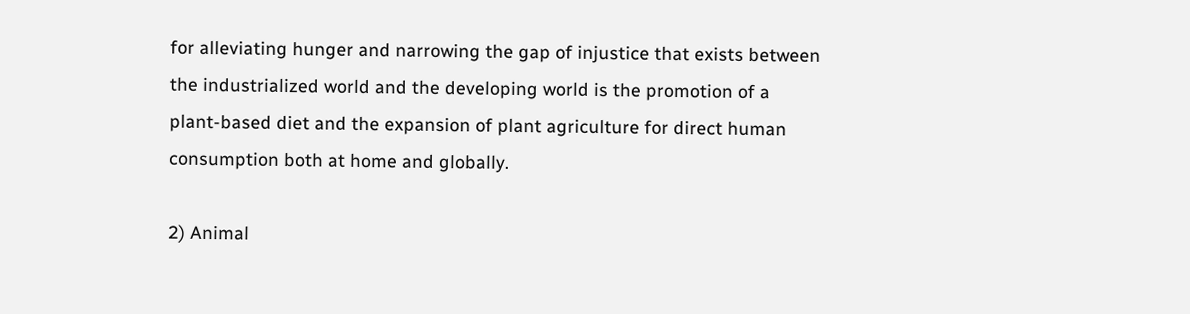for alleviating hunger and narrowing the gap of injustice that exists between the industrialized world and the developing world is the promotion of a plant-based diet and the expansion of plant agriculture for direct human consumption both at home and globally.

2) Animal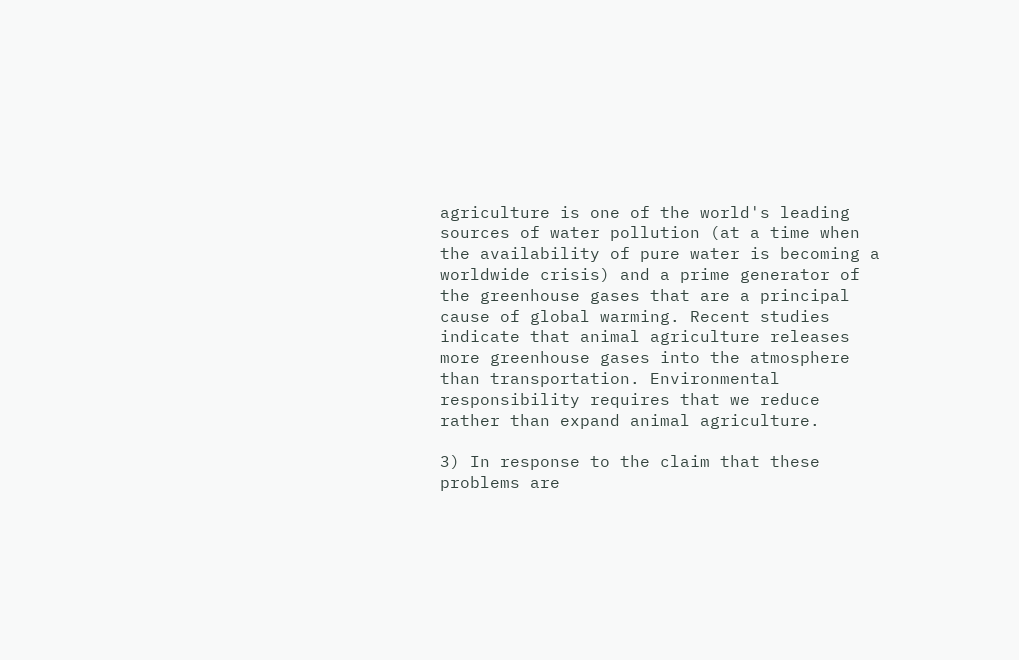agriculture is one of the world's leading sources of water pollution (at a time when the availability of pure water is becoming a worldwide crisis) and a prime generator of the greenhouse gases that are a principal cause of global warming. Recent studies indicate that animal agriculture releases more greenhouse gases into the atmosphere than transportation. Environmental responsibility requires that we reduce rather than expand animal agriculture.

3) In response to the claim that these problems are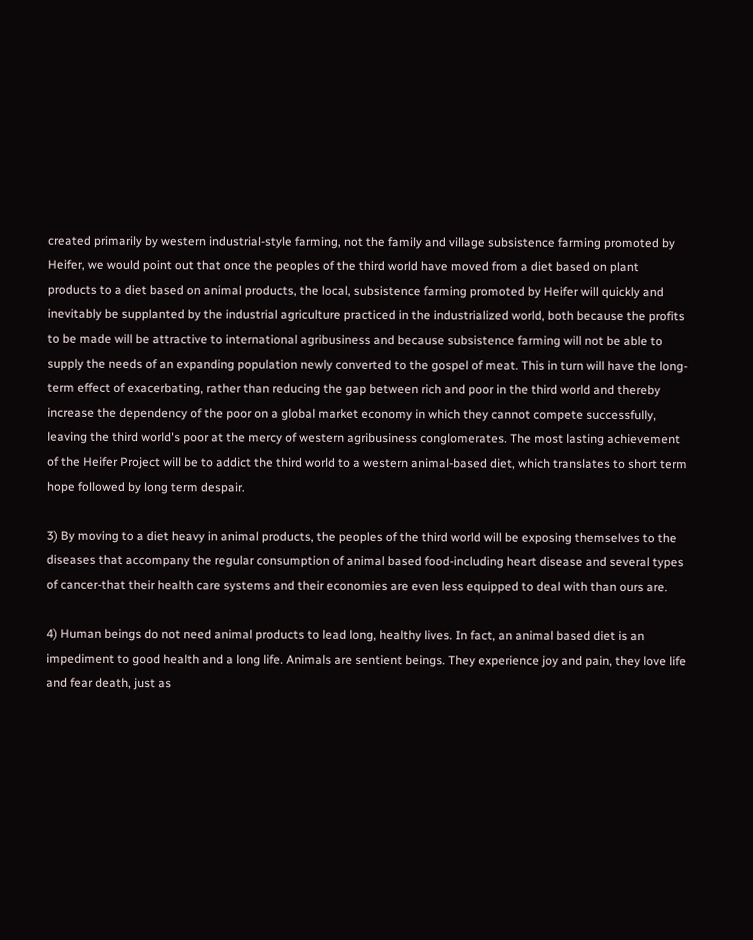created primarily by western industrial-style farming, not the family and village subsistence farming promoted by Heifer, we would point out that once the peoples of the third world have moved from a diet based on plant products to a diet based on animal products, the local, subsistence farming promoted by Heifer will quickly and inevitably be supplanted by the industrial agriculture practiced in the industrialized world, both because the profits to be made will be attractive to international agribusiness and because subsistence farming will not be able to supply the needs of an expanding population newly converted to the gospel of meat. This in turn will have the long-term effect of exacerbating, rather than reducing the gap between rich and poor in the third world and thereby increase the dependency of the poor on a global market economy in which they cannot compete successfully, leaving the third world's poor at the mercy of western agribusiness conglomerates. The most lasting achievement of the Heifer Project will be to addict the third world to a western animal-based diet, which translates to short term hope followed by long term despair.

3) By moving to a diet heavy in animal products, the peoples of the third world will be exposing themselves to the diseases that accompany the regular consumption of animal based food-including heart disease and several types of cancer-that their health care systems and their economies are even less equipped to deal with than ours are.

4) Human beings do not need animal products to lead long, healthy lives. In fact, an animal based diet is an impediment to good health and a long life. Animals are sentient beings. They experience joy and pain, they love life and fear death, just as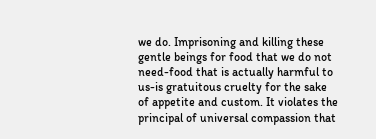we do. Imprisoning and killing these gentle beings for food that we do not need-food that is actually harmful to us-is gratuitous cruelty for the sake of appetite and custom. It violates the principal of universal compassion that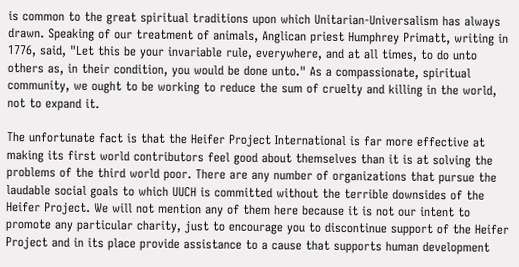is common to the great spiritual traditions upon which Unitarian-Universalism has always drawn. Speaking of our treatment of animals, Anglican priest Humphrey Primatt, writing in 1776, said, "Let this be your invariable rule, everywhere, and at all times, to do unto others as, in their condition, you would be done unto." As a compassionate, spiritual community, we ought to be working to reduce the sum of cruelty and killing in the world, not to expand it.

The unfortunate fact is that the Heifer Project International is far more effective at making its first world contributors feel good about themselves than it is at solving the problems of the third world poor. There are any number of organizations that pursue the laudable social goals to which UUCH is committed without the terrible downsides of the Heifer Project. We will not mention any of them here because it is not our intent to promote any particular charity, just to encourage you to discontinue support of the Heifer Project and in its place provide assistance to a cause that supports human development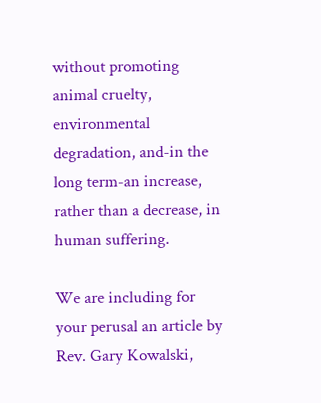without promoting animal cruelty, environmental degradation, and-in the long term-an increase, rather than a decrease, in human suffering.

We are including for your perusal an article by Rev. Gary Kowalski,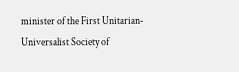minister of the First Unitarian-Universalist Society of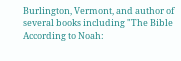Burlington, Vermont, and author of several books including "The Bible According to Noah: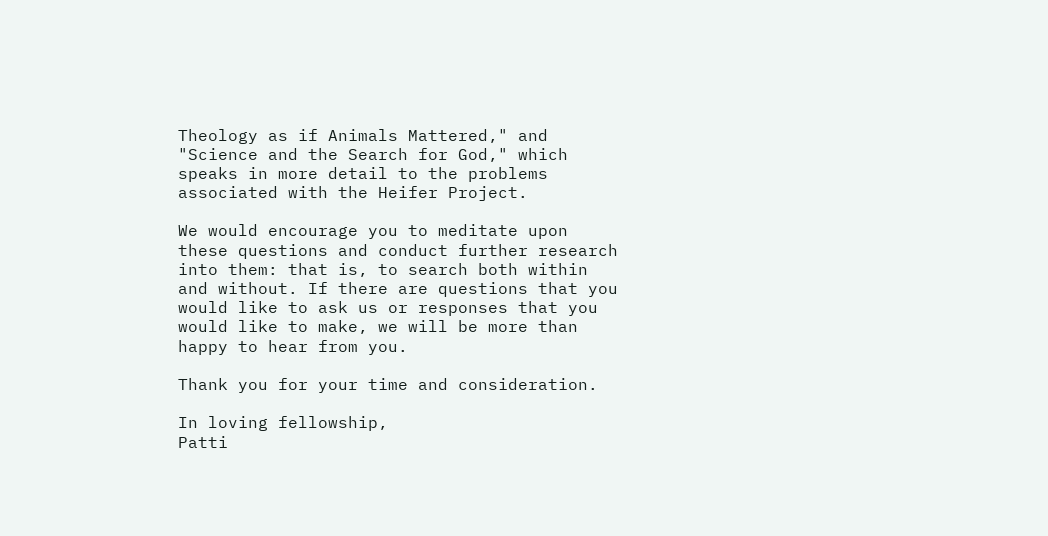Theology as if Animals Mattered," and "Science and the Search for God," which speaks in more detail to the problems associated with the Heifer Project.

We would encourage you to meditate upon these questions and conduct further research into them: that is, to search both within and without. If there are questions that you would like to ask us or responses that you would like to make, we will be more than happy to hear from you.

Thank you for your time and consideration.

In loving fellowship,
Patti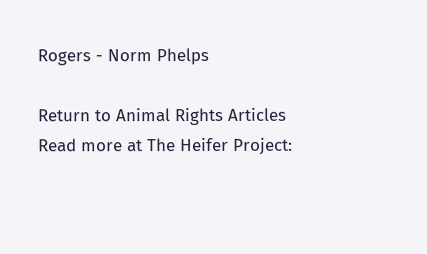Rogers - Norm Phelps

Return to Animal Rights Articles
Read more at The Heifer Project: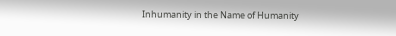Inhumanity in the Name of Humanity